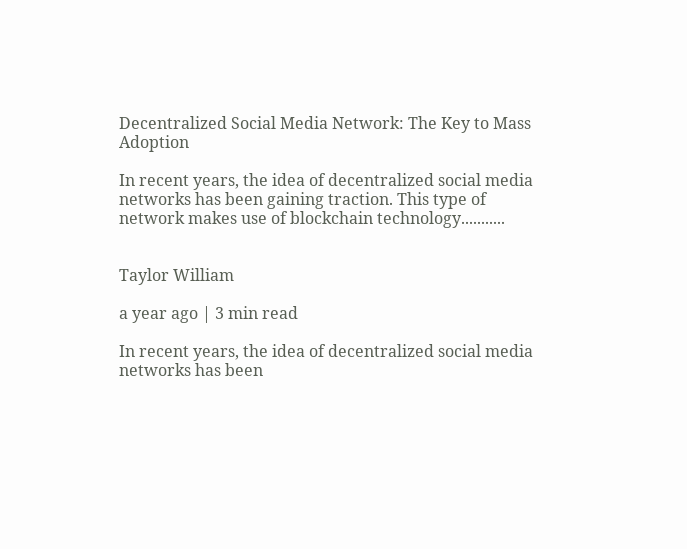Decentralized Social Media Network: The Key to Mass Adoption

In recent years, the idea of decentralized social media networks has been gaining traction. This type of network makes use of blockchain technology...........


Taylor William

a year ago | 3 min read

In recent years, the idea of decentralized social media networks has been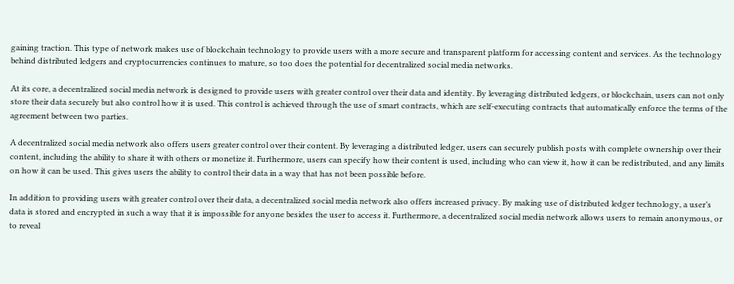gaining traction. This type of network makes use of blockchain technology to provide users with a more secure and transparent platform for accessing content and services. As the technology behind distributed ledgers and cryptocurrencies continues to mature, so too does the potential for decentralized social media networks.

At its core, a decentralized social media network is designed to provide users with greater control over their data and identity. By leveraging distributed ledgers, or blockchain, users can not only store their data securely but also control how it is used. This control is achieved through the use of smart contracts, which are self-executing contracts that automatically enforce the terms of the agreement between two parties.

A decentralized social media network also offers users greater control over their content. By leveraging a distributed ledger, users can securely publish posts with complete ownership over their content, including the ability to share it with others or monetize it. Furthermore, users can specify how their content is used, including who can view it, how it can be redistributed, and any limits on how it can be used. This gives users the ability to control their data in a way that has not been possible before.

In addition to providing users with greater control over their data, a decentralized social media network also offers increased privacy. By making use of distributed ledger technology, a user’s data is stored and encrypted in such a way that it is impossible for anyone besides the user to access it. Furthermore, a decentralized social media network allows users to remain anonymous, or to reveal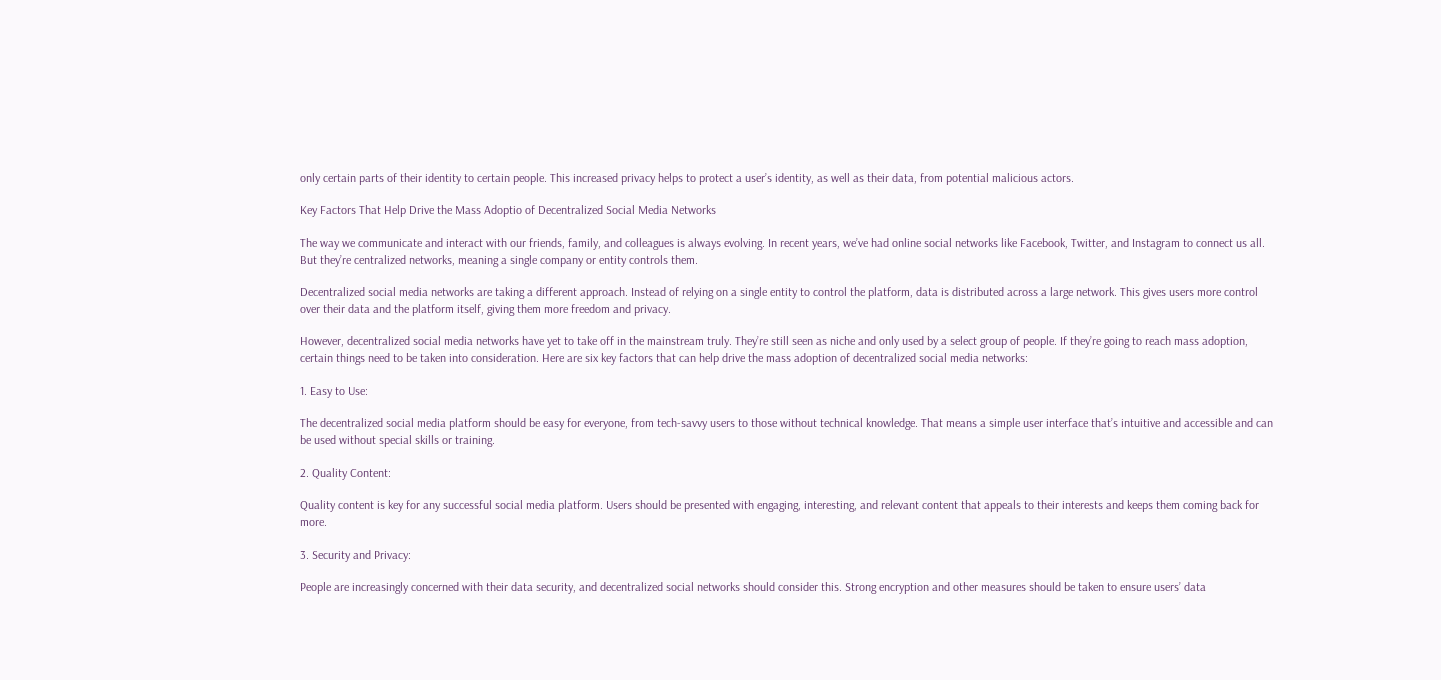only certain parts of their identity to certain people. This increased privacy helps to protect a user’s identity, as well as their data, from potential malicious actors.

Key Factors That Help Drive the Mass Adoptio of Decentralized Social Media Networks

The way we communicate and interact with our friends, family, and colleagues is always evolving. In recent years, we’ve had online social networks like Facebook, Twitter, and Instagram to connect us all. But they’re centralized networks, meaning a single company or entity controls them.

Decentralized social media networks are taking a different approach. Instead of relying on a single entity to control the platform, data is distributed across a large network. This gives users more control over their data and the platform itself, giving them more freedom and privacy.

However, decentralized social media networks have yet to take off in the mainstream truly. They’re still seen as niche and only used by a select group of people. If they’re going to reach mass adoption, certain things need to be taken into consideration. Here are six key factors that can help drive the mass adoption of decentralized social media networks:

1. Easy to Use:

The decentralized social media platform should be easy for everyone, from tech-savvy users to those without technical knowledge. That means a simple user interface that’s intuitive and accessible and can be used without special skills or training.

2. Quality Content:

Quality content is key for any successful social media platform. Users should be presented with engaging, interesting, and relevant content that appeals to their interests and keeps them coming back for more.

3. Security and Privacy:

People are increasingly concerned with their data security, and decentralized social networks should consider this. Strong encryption and other measures should be taken to ensure users’ data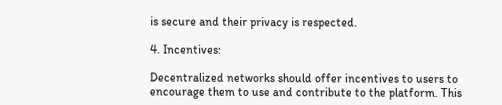is secure and their privacy is respected.

4. Incentives:

Decentralized networks should offer incentives to users to encourage them to use and contribute to the platform. This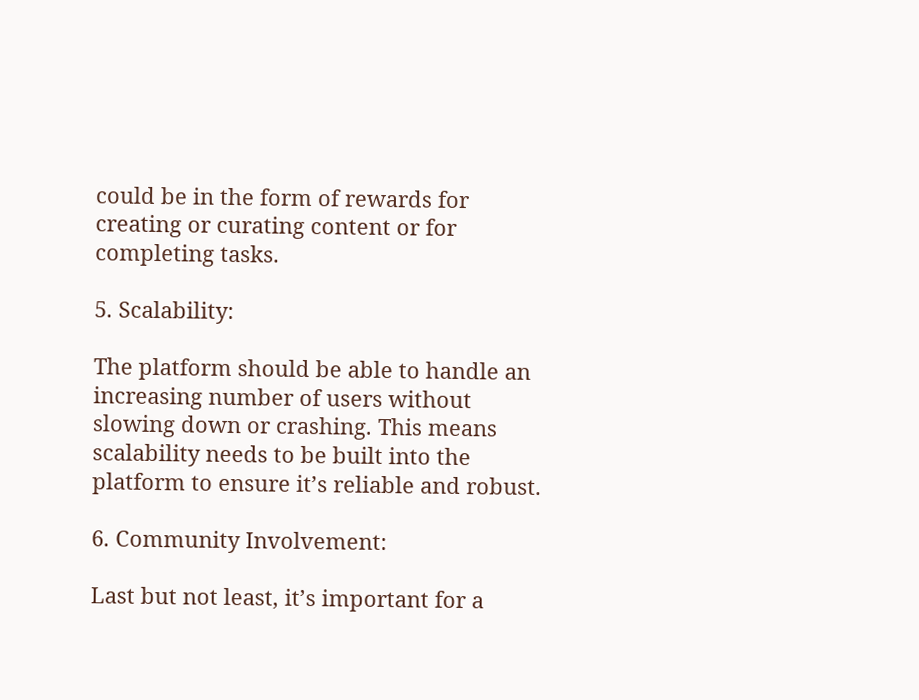could be in the form of rewards for creating or curating content or for completing tasks.

5. Scalability:

The platform should be able to handle an increasing number of users without slowing down or crashing. This means scalability needs to be built into the platform to ensure it’s reliable and robust.

6. Community Involvement:

Last but not least, it’s important for a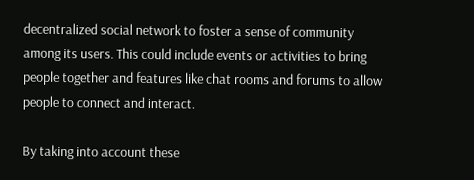decentralized social network to foster a sense of community among its users. This could include events or activities to bring people together and features like chat rooms and forums to allow people to connect and interact.

By taking into account these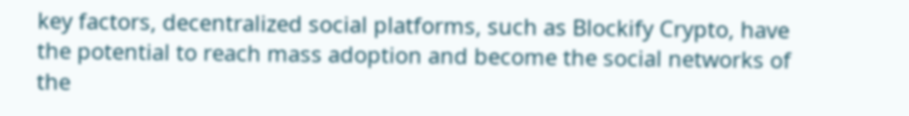key factors, decentralized social platforms, such as Blockify Crypto, have the potential to reach mass adoption and become the social networks of the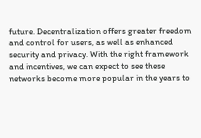future. Decentralization offers greater freedom and control for users, as well as enhanced security and privacy. With the right framework and incentives, we can expect to see these networks become more popular in the years to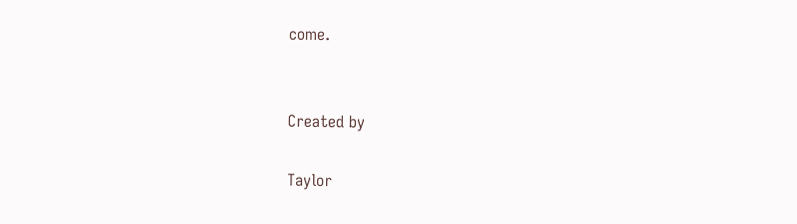come.


Created by

Taylor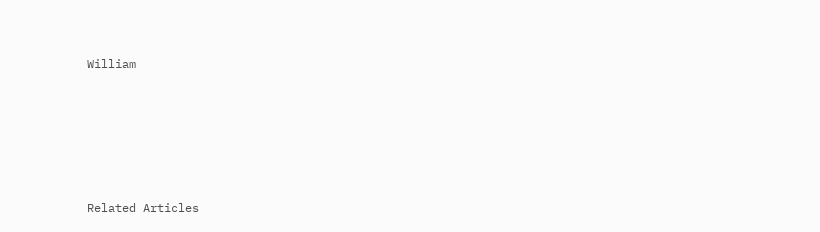William







Related Articles